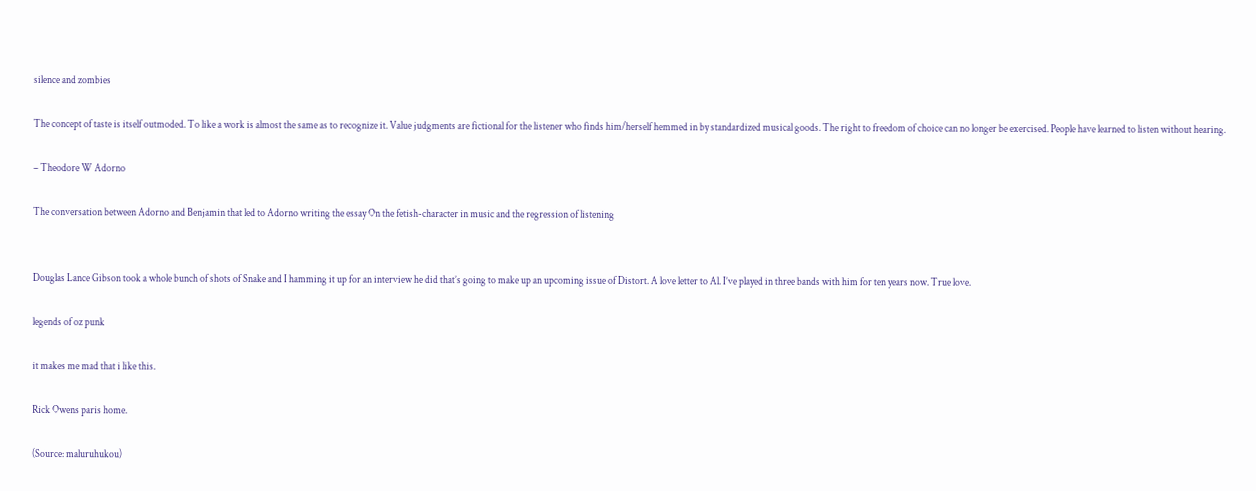silence and zombies

The concept of taste is itself outmoded. To like a work is almost the same as to recognize it. Value judgments are fictional for the listener who finds him/herself hemmed in by standardized musical goods. The right to freedom of choice can no longer be exercised. People have learned to listen without hearing.

– Theodore W Adorno

The conversation between Adorno and Benjamin that led to Adorno writing the essay On the fetish-character in music and the regression of listening


Douglas Lance Gibson took a whole bunch of shots of Snake and I hamming it up for an interview he did that’s going to make up an upcoming issue of Distort. A love letter to Al. I’ve played in three bands with him for ten years now. True love.

legends of oz punk

it makes me mad that i like this.

Rick Owens paris home.

(Source: maluruhukou)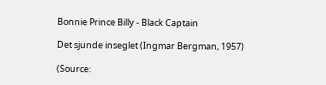Bonnie Prince Billy - Black Captain

Det sjunde inseglet (Ingmar Bergman, 1957)

(Source: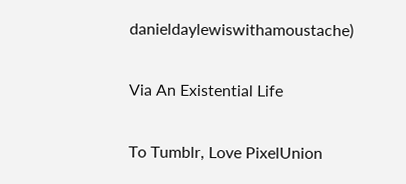danieldaylewiswithamoustache)

Via An Existential Life

To Tumblr, Love PixelUnion